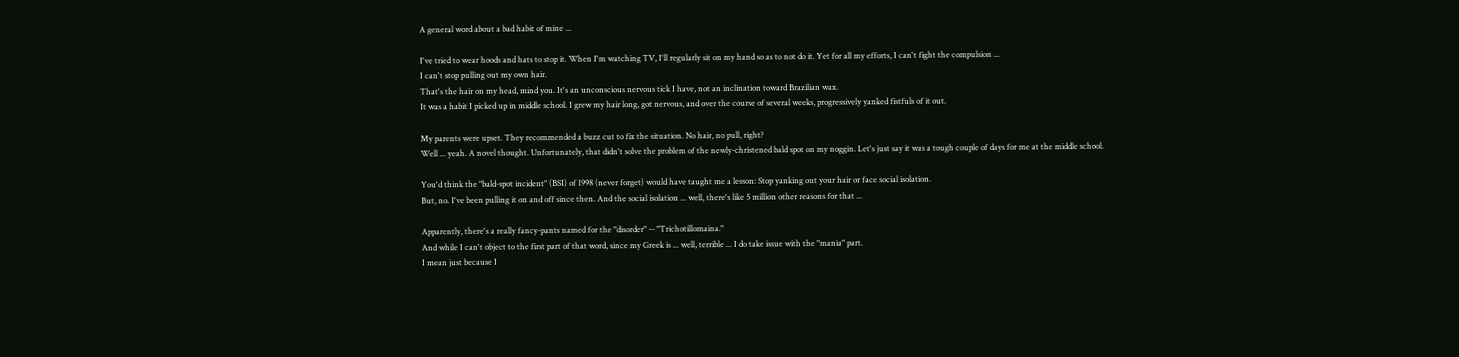A general word about a bad habit of mine ...

I've tried to wear hoods and hats to stop it. When I'm watching TV, I'll regularly sit on my hand so as to not do it. Yet for all my efforts, I can't fight the compulsion ...
I can't stop pulling out my own hair.
That's the hair on my head, mind you. It's an unconscious nervous tick I have, not an inclination toward Brazilian wax.
It was a habit I picked up in middle school. I grew my hair long, got nervous, and over the course of several weeks, progressively yanked fistfuls of it out.

My parents were upset. They recommended a buzz cut to fix the situation. No hair, no pull, right?
Well ... yeah. A novel thought. Unfortunately, that didn't solve the problem of the newly-christened bald spot on my noggin. Let's just say it was a tough couple of days for me at the middle school.

You'd think the "bald-spot incident" (BSI) of 1998 (never forget) would have taught me a lesson: Stop yanking out your hair or face social isolation.
But, no. I've been pulling it on and off since then. And the social isolation ... well, there's like 5 million other reasons for that ...

Apparently, there's a really fancy-pants named for the "disorder" -- "Trichotillomaina."
And while I can't object to the first part of that word, since my Greek is ... well, terrible ... I do take issue with the "mania" part.
I mean just because I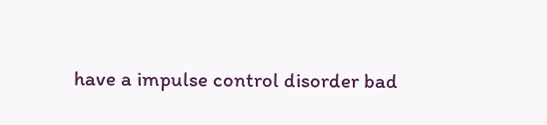have a impulse control disorder bad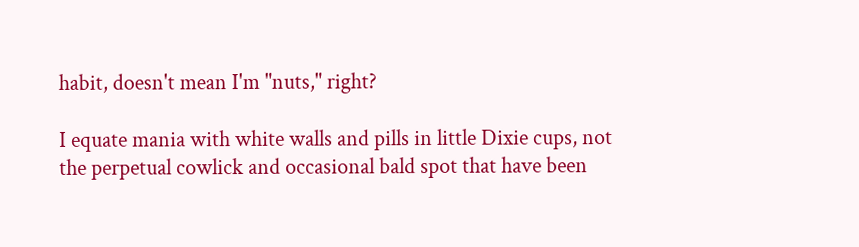habit, doesn't mean I'm "nuts," right?

I equate mania with white walls and pills in little Dixie cups, not the perpetual cowlick and occasional bald spot that have been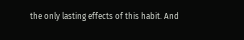the only lasting effects of this habit. And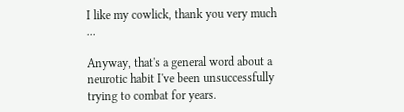I like my cowlick, thank you very much ...

Anyway, that's a general word about a neurotic habit I've been unsuccessfully trying to combat for years.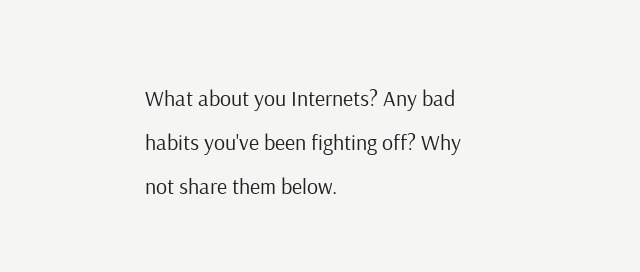What about you Internets? Any bad habits you've been fighting off? Why not share them below.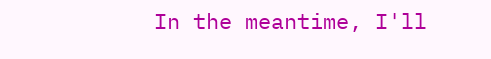In the meantime, I'll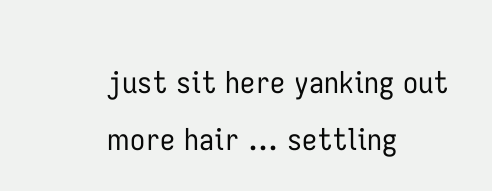just sit here yanking out more hair ... settling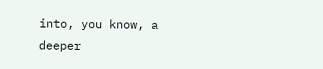into, you know, a deeper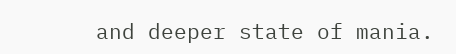and deeper state of mania.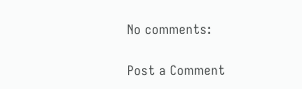No comments:

Post a Comment